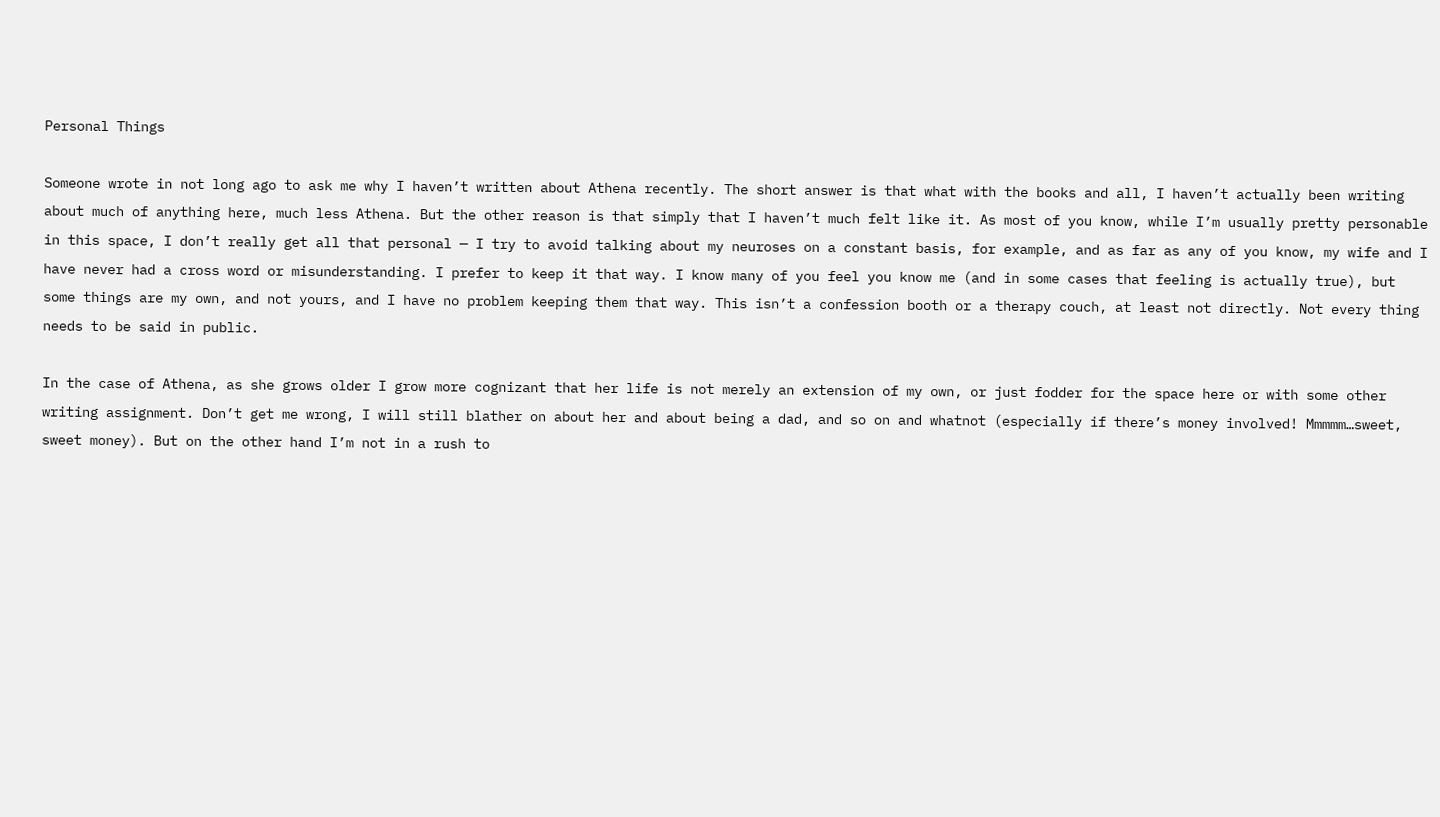Personal Things

Someone wrote in not long ago to ask me why I haven’t written about Athena recently. The short answer is that what with the books and all, I haven’t actually been writing about much of anything here, much less Athena. But the other reason is that simply that I haven’t much felt like it. As most of you know, while I’m usually pretty personable in this space, I don’t really get all that personal — I try to avoid talking about my neuroses on a constant basis, for example, and as far as any of you know, my wife and I have never had a cross word or misunderstanding. I prefer to keep it that way. I know many of you feel you know me (and in some cases that feeling is actually true), but some things are my own, and not yours, and I have no problem keeping them that way. This isn’t a confession booth or a therapy couch, at least not directly. Not every thing needs to be said in public.

In the case of Athena, as she grows older I grow more cognizant that her life is not merely an extension of my own, or just fodder for the space here or with some other writing assignment. Don’t get me wrong, I will still blather on about her and about being a dad, and so on and whatnot (especially if there’s money involved! Mmmmm…sweet, sweet money). But on the other hand I’m not in a rush to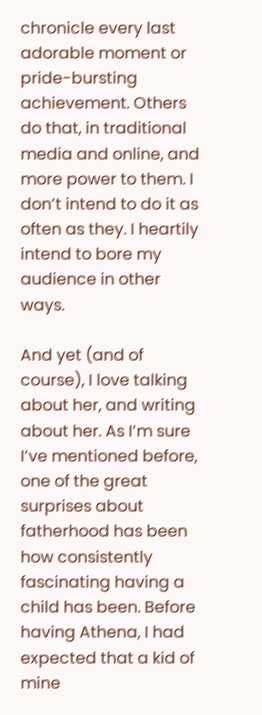chronicle every last adorable moment or pride-bursting achievement. Others do that, in traditional media and online, and more power to them. I don’t intend to do it as often as they. I heartily intend to bore my audience in other ways.

And yet (and of course), I love talking about her, and writing about her. As I’m sure I’ve mentioned before, one of the great surprises about fatherhood has been how consistently fascinating having a child has been. Before having Athena, I had expected that a kid of mine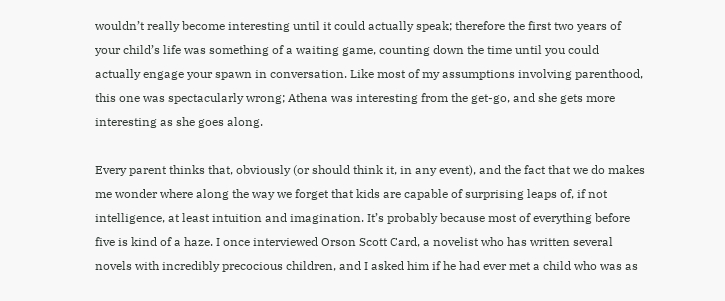wouldn’t really become interesting until it could actually speak; therefore the first two years of your child’s life was something of a waiting game, counting down the time until you could actually engage your spawn in conversation. Like most of my assumptions involving parenthood, this one was spectacularly wrong; Athena was interesting from the get-go, and she gets more interesting as she goes along.

Every parent thinks that, obviously (or should think it, in any event), and the fact that we do makes me wonder where along the way we forget that kids are capable of surprising leaps of, if not intelligence, at least intuition and imagination. It’s probably because most of everything before five is kind of a haze. I once interviewed Orson Scott Card, a novelist who has written several novels with incredibly precocious children, and I asked him if he had ever met a child who was as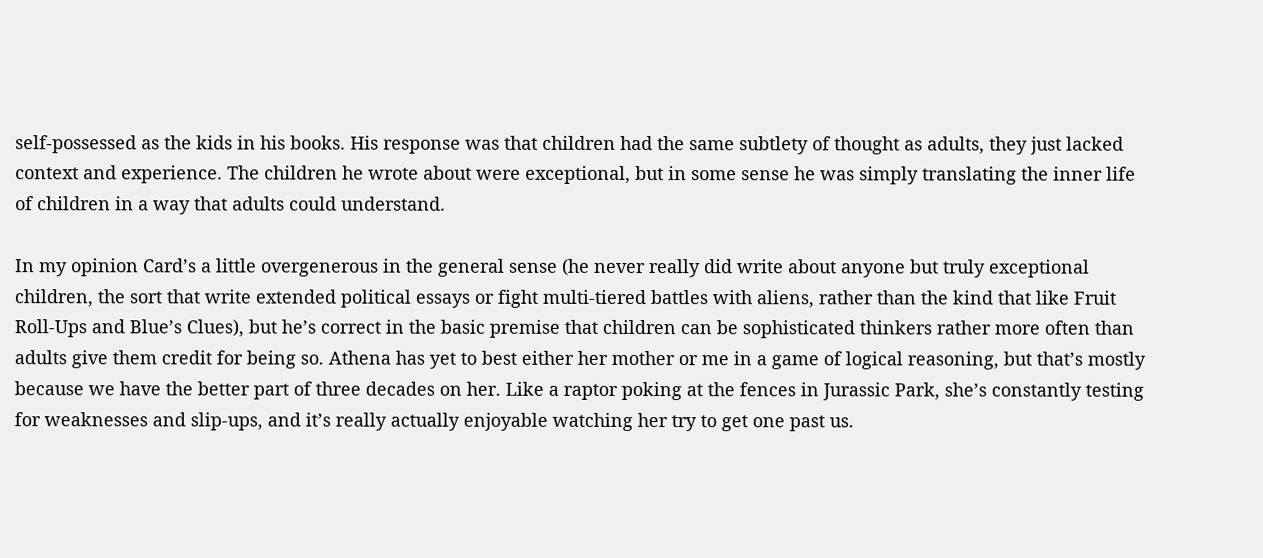self-possessed as the kids in his books. His response was that children had the same subtlety of thought as adults, they just lacked context and experience. The children he wrote about were exceptional, but in some sense he was simply translating the inner life of children in a way that adults could understand.

In my opinion Card’s a little overgenerous in the general sense (he never really did write about anyone but truly exceptional children, the sort that write extended political essays or fight multi-tiered battles with aliens, rather than the kind that like Fruit Roll-Ups and Blue’s Clues), but he’s correct in the basic premise that children can be sophisticated thinkers rather more often than adults give them credit for being so. Athena has yet to best either her mother or me in a game of logical reasoning, but that’s mostly because we have the better part of three decades on her. Like a raptor poking at the fences in Jurassic Park, she’s constantly testing for weaknesses and slip-ups, and it’s really actually enjoyable watching her try to get one past us.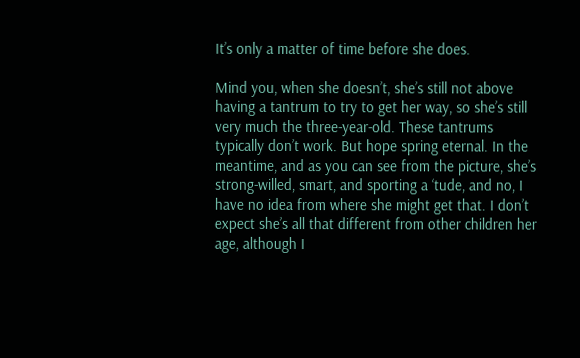It’s only a matter of time before she does.

Mind you, when she doesn’t, she’s still not above having a tantrum to try to get her way, so she’s still very much the three-year-old. These tantrums typically don’t work. But hope spring eternal. In the meantime, and as you can see from the picture, she’s strong-willed, smart, and sporting a ‘tude, and no, I have no idea from where she might get that. I don’t expect she’s all that different from other children her age, although I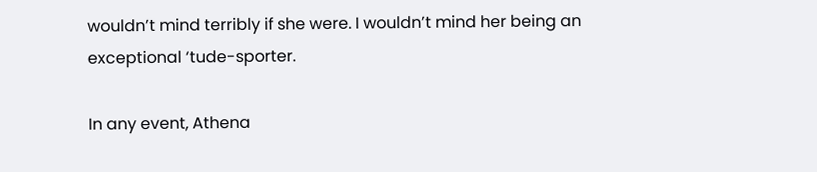wouldn’t mind terribly if she were. I wouldn’t mind her being an exceptional ‘tude-sporter.

In any event, Athena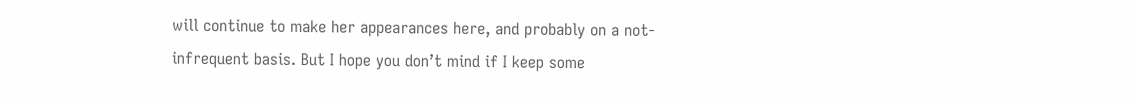will continue to make her appearances here, and probably on a not-infrequent basis. But I hope you don’t mind if I keep some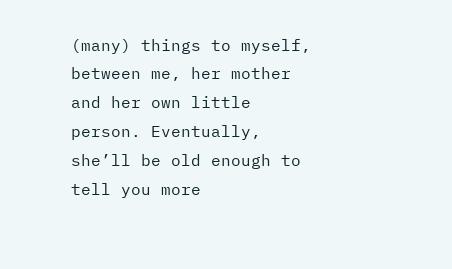(many) things to myself, between me, her mother and her own little person. Eventually, she’ll be old enough to tell you more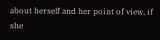about herself and her point of view, if she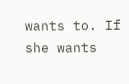wants to. If she wants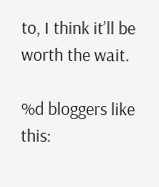to, I think it’ll be worth the wait.

%d bloggers like this: